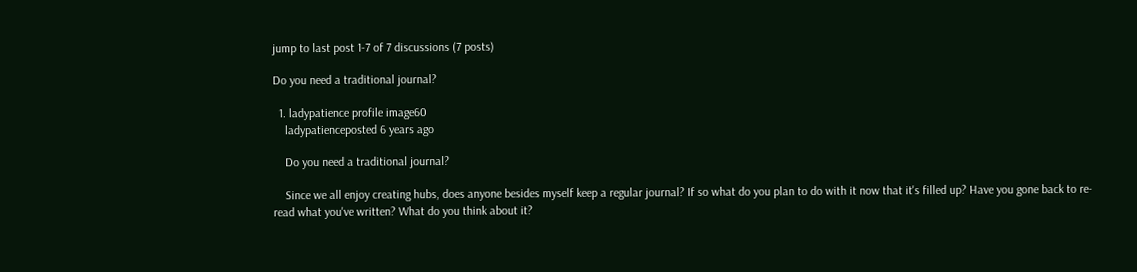jump to last post 1-7 of 7 discussions (7 posts)

Do you need a traditional journal?

  1. ladypatience profile image60
    ladypatienceposted 6 years ago

    Do you need a traditional journal?

    Since we all enjoy creating hubs, does anyone besides myself keep a regular journal? If so what do you plan to do with it now that it's filled up? Have you gone back to re-read what you've written? What do you think about it?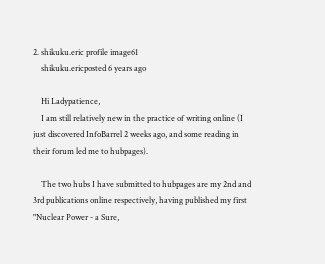2. shikuku.eric profile image61
    shikuku.ericposted 6 years ago

    Hi Ladypatience,
    I am still relatively new in the practice of writing online (I just discovered InfoBarrel 2 weeks ago, and some reading in their forum led me to hubpages).

    The two hubs I have submitted to hubpages are my 2nd and 3rd publications online respectively, having published my first "Nuclear Power - a Sure,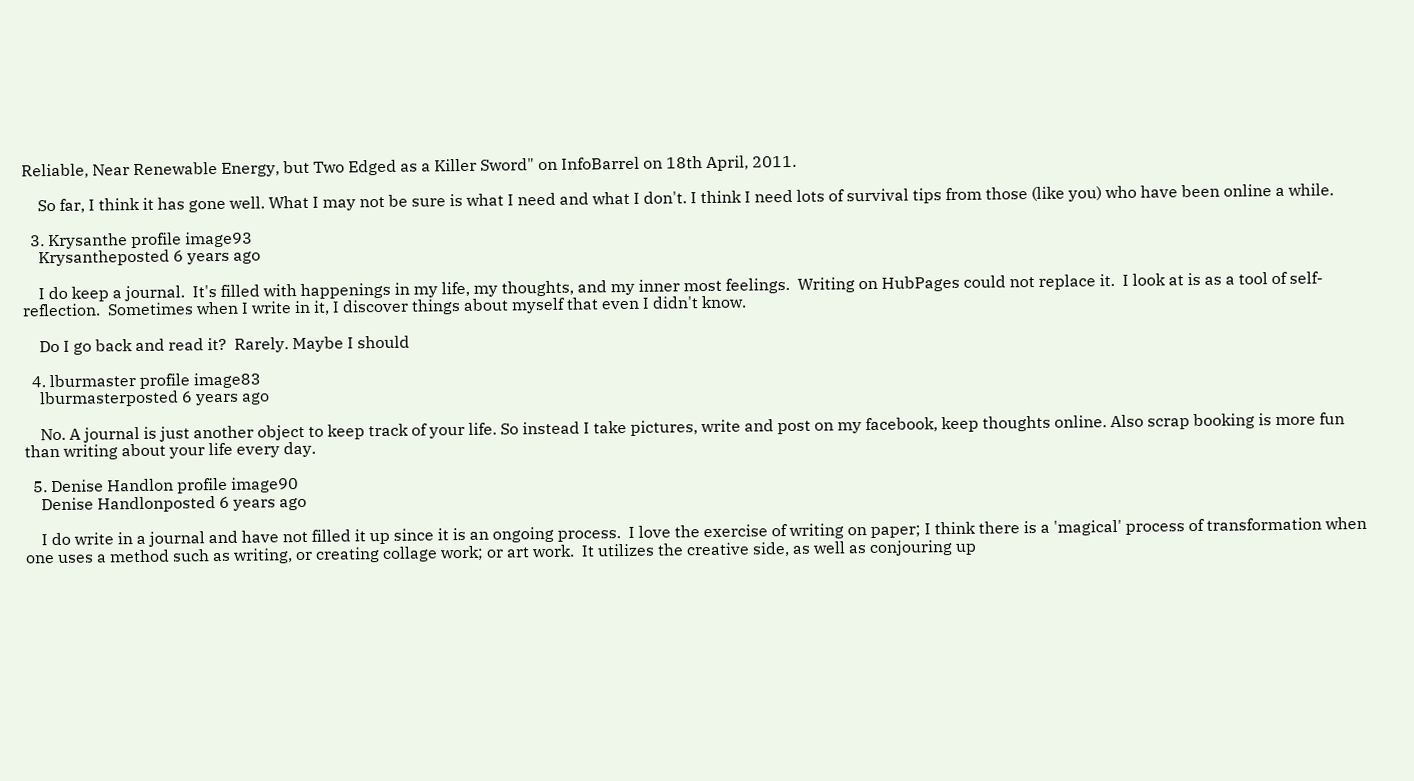Reliable, Near Renewable Energy, but Two Edged as a Killer Sword" on InfoBarrel on 18th April, 2011.

    So far, I think it has gone well. What I may not be sure is what I need and what I don't. I think I need lots of survival tips from those (like you) who have been online a while.

  3. Krysanthe profile image93
    Krysantheposted 6 years ago

    I do keep a journal.  It's filled with happenings in my life, my thoughts, and my inner most feelings.  Writing on HubPages could not replace it.  I look at is as a tool of self-reflection.  Sometimes when I write in it, I discover things about myself that even I didn't know.

    Do I go back and read it?  Rarely. Maybe I should

  4. lburmaster profile image83
    lburmasterposted 6 years ago

    No. A journal is just another object to keep track of your life. So instead I take pictures, write and post on my facebook, keep thoughts online. Also scrap booking is more fun than writing about your life every day.

  5. Denise Handlon profile image90
    Denise Handlonposted 6 years ago

    I do write in a journal and have not filled it up since it is an ongoing process.  I love the exercise of writing on paper; I think there is a 'magical' process of transformation when one uses a method such as writing, or creating collage work; or art work.  It utilizes the creative side, as well as conjouring up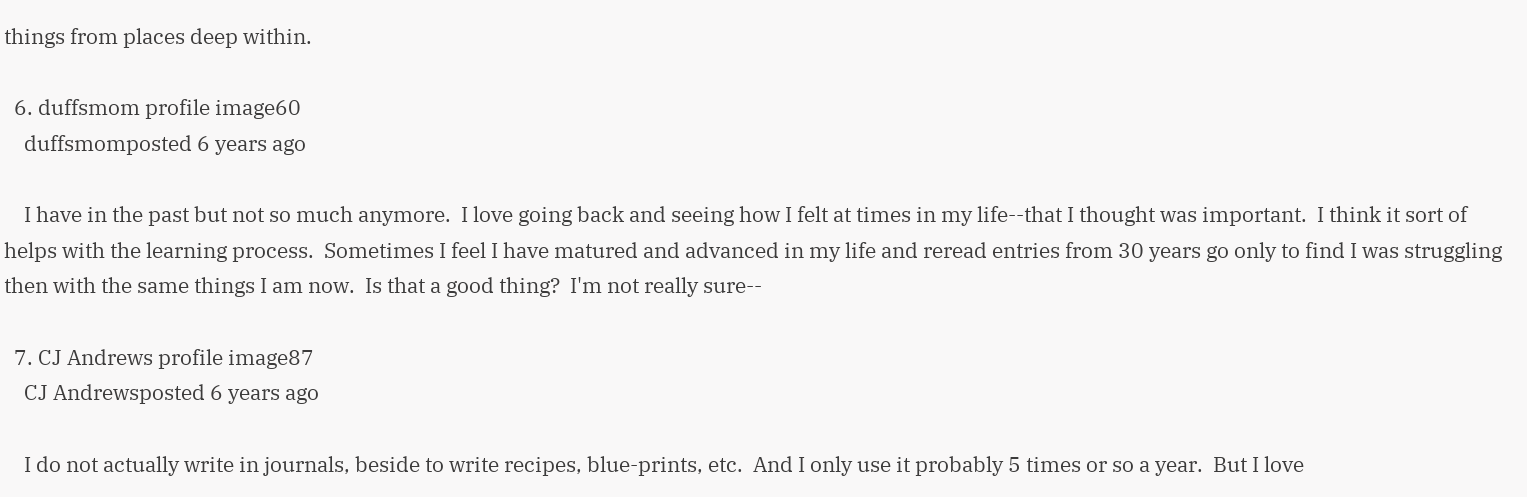things from places deep within.

  6. duffsmom profile image60
    duffsmomposted 6 years ago

    I have in the past but not so much anymore.  I love going back and seeing how I felt at times in my life--that I thought was important.  I think it sort of helps with the learning process.  Sometimes I feel I have matured and advanced in my life and reread entries from 30 years go only to find I was struggling then with the same things I am now.  Is that a good thing?  I'm not really sure--

  7. CJ Andrews profile image87
    CJ Andrewsposted 6 years ago

    I do not actually write in journals, beside to write recipes, blue-prints, etc.  And I only use it probably 5 times or so a year.  But I love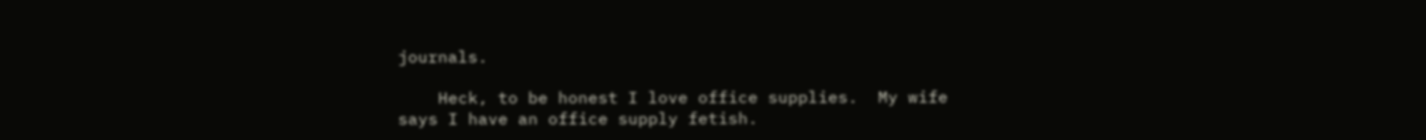journals.

    Heck, to be honest I love office supplies.  My wife says I have an office supply fetish.